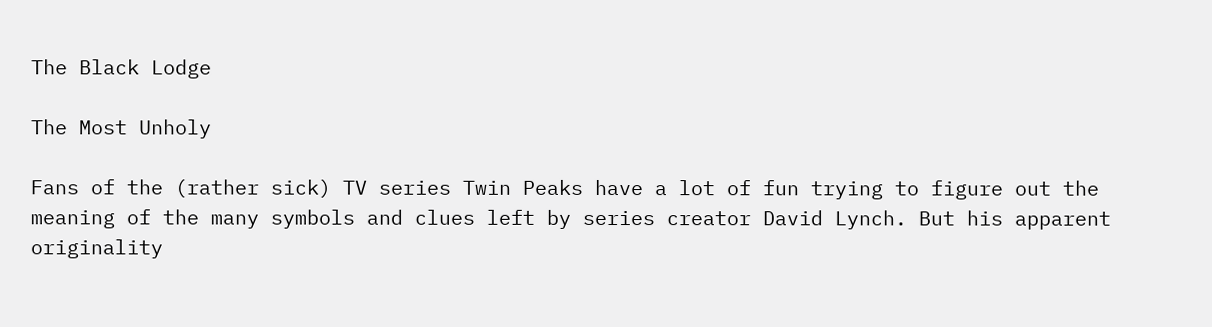The Black Lodge

The Most Unholy

Fans of the (rather sick) TV series Twin Peaks have a lot of fun trying to figure out the meaning of the many symbols and clues left by series creator David Lynch. But his apparent originality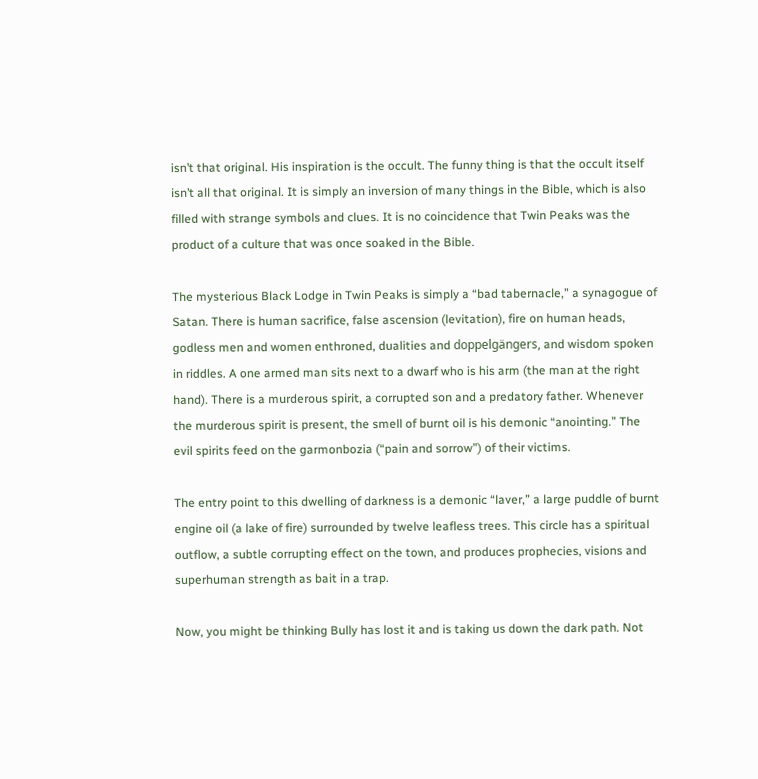isn’t that original. His inspiration is the occult. The funny thing is that the occult itself isn’t all that original. It is simply an inversion of many things in the Bible, which is also filled with strange symbols and clues. It is no coincidence that Twin Peaks was the product of a culture that was once soaked in the Bible.

The mysterious Black Lodge in Twin Peaks is simply a “bad tabernacle,” a synagogue of Satan. There is human sacrifice, false ascension (levitation), fire on human heads, godless men and women enthroned, dualities and doppelgängers, and wisdom spoken in riddles. A one armed man sits next to a dwarf who is his arm (the man at the right hand). There is a murderous spirit, a corrupted son and a predatory father. Whenever the murderous spirit is present, the smell of burnt oil is his demonic “anointing.” The evil spirits feed on the garmonbozia (“pain and sorrow”) of their victims.

The entry point to this dwelling of darkness is a demonic “laver,” a large puddle of burnt engine oil (a lake of fire) surrounded by twelve leafless trees. This circle has a spiritual outflow, a subtle corrupting effect on the town, and produces prophecies, visions and superhuman strength as bait in a trap.

Now, you might be thinking Bully has lost it and is taking us down the dark path. Not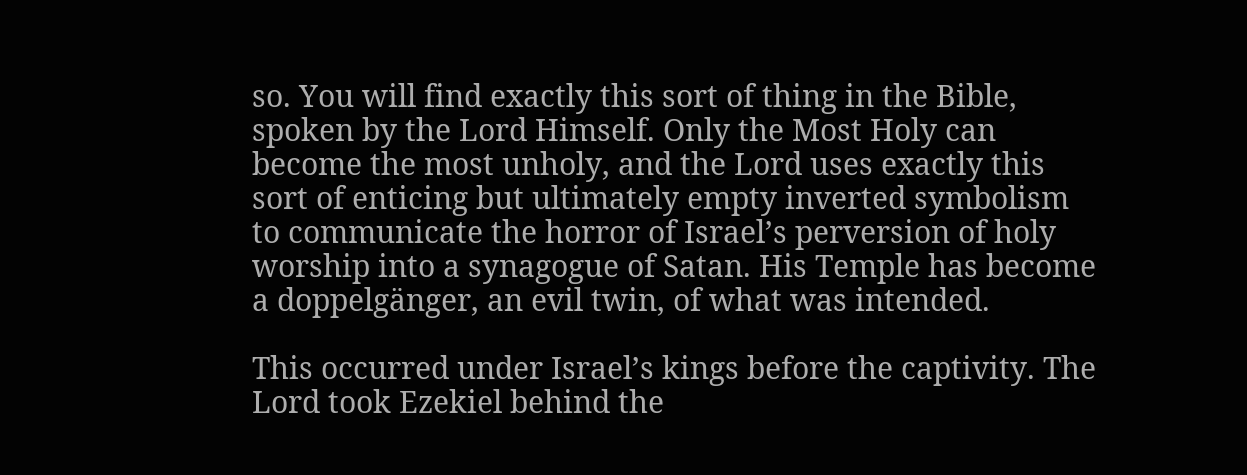so. You will find exactly this sort of thing in the Bible, spoken by the Lord Himself. Only the Most Holy can become the most unholy, and the Lord uses exactly this sort of enticing but ultimately empty inverted symbolism to communicate the horror of Israel’s perversion of holy worship into a synagogue of Satan. His Temple has become a doppelgänger, an evil twin, of what was intended.

This occurred under Israel’s kings before the captivity. The Lord took Ezekiel behind the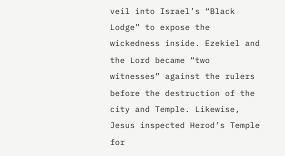veil into Israel’s “Black Lodge” to expose the wickedness inside. Ezekiel and the Lord became “two witnesses” against the rulers before the destruction of the city and Temple. Likewise, Jesus inspected Herod’s Temple for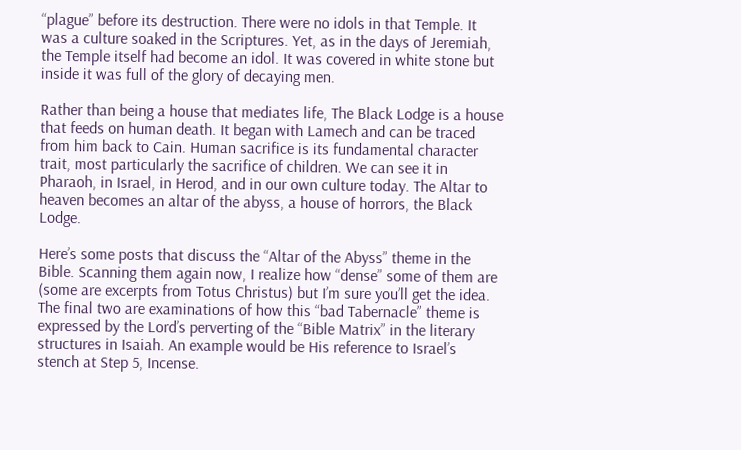“plague” before its destruction. There were no idols in that Temple. It was a culture soaked in the Scriptures. Yet, as in the days of Jeremiah, the Temple itself had become an idol. It was covered in white stone but inside it was full of the glory of decaying men.

Rather than being a house that mediates life, The Black Lodge is a house that feeds on human death. It began with Lamech and can be traced from him back to Cain. Human sacrifice is its fundamental character trait, most particularly the sacrifice of children. We can see it in Pharaoh, in Israel, in Herod, and in our own culture today. The Altar to heaven becomes an altar of the abyss, a house of horrors, the Black Lodge.

Here’s some posts that discuss the “Altar of the Abyss” theme in the Bible. Scanning them again now, I realize how “dense” some of them are (some are excerpts from Totus Christus) but I’m sure you’ll get the idea. The final two are examinations of how this “bad Tabernacle” theme is expressed by the Lord’s perverting of the “Bible Matrix” in the literary structures in Isaiah. An example would be His reference to Israel’s stench at Step 5, Incense.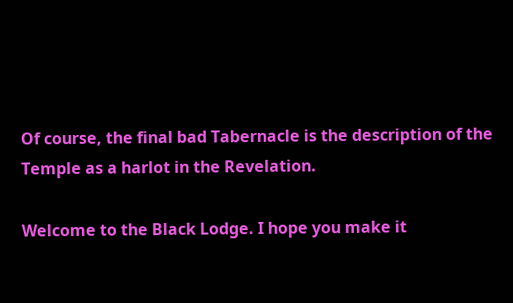Of course, the final bad Tabernacle is the description of the Temple as a harlot in the Revelation.

Welcome to the Black Lodge. I hope you make it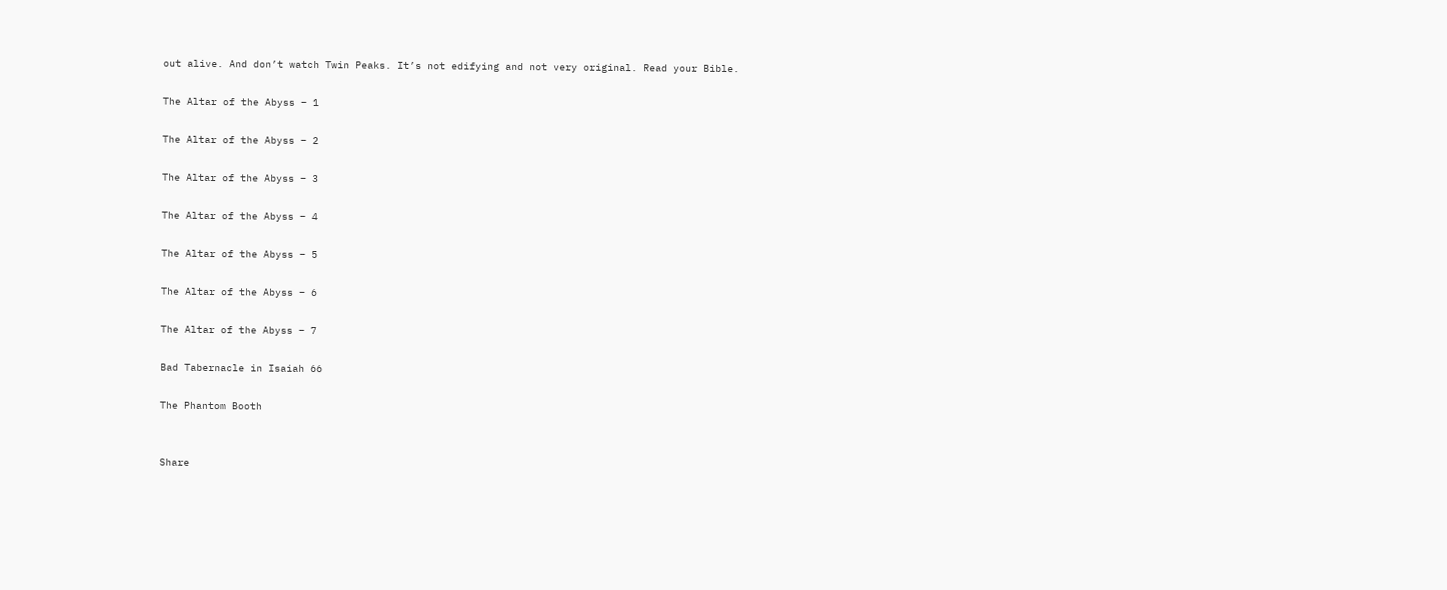out alive. And don’t watch Twin Peaks. It’s not edifying and not very original. Read your Bible.

The Altar of the Abyss – 1

The Altar of the Abyss – 2

The Altar of the Abyss – 3

The Altar of the Abyss – 4

The Altar of the Abyss – 5

The Altar of the Abyss – 6

The Altar of the Abyss – 7

Bad Tabernacle in Isaiah 66

The Phantom Booth


Share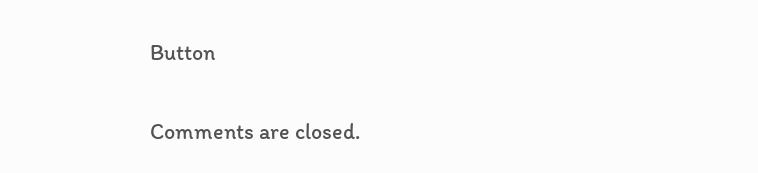Button

Comments are closed.